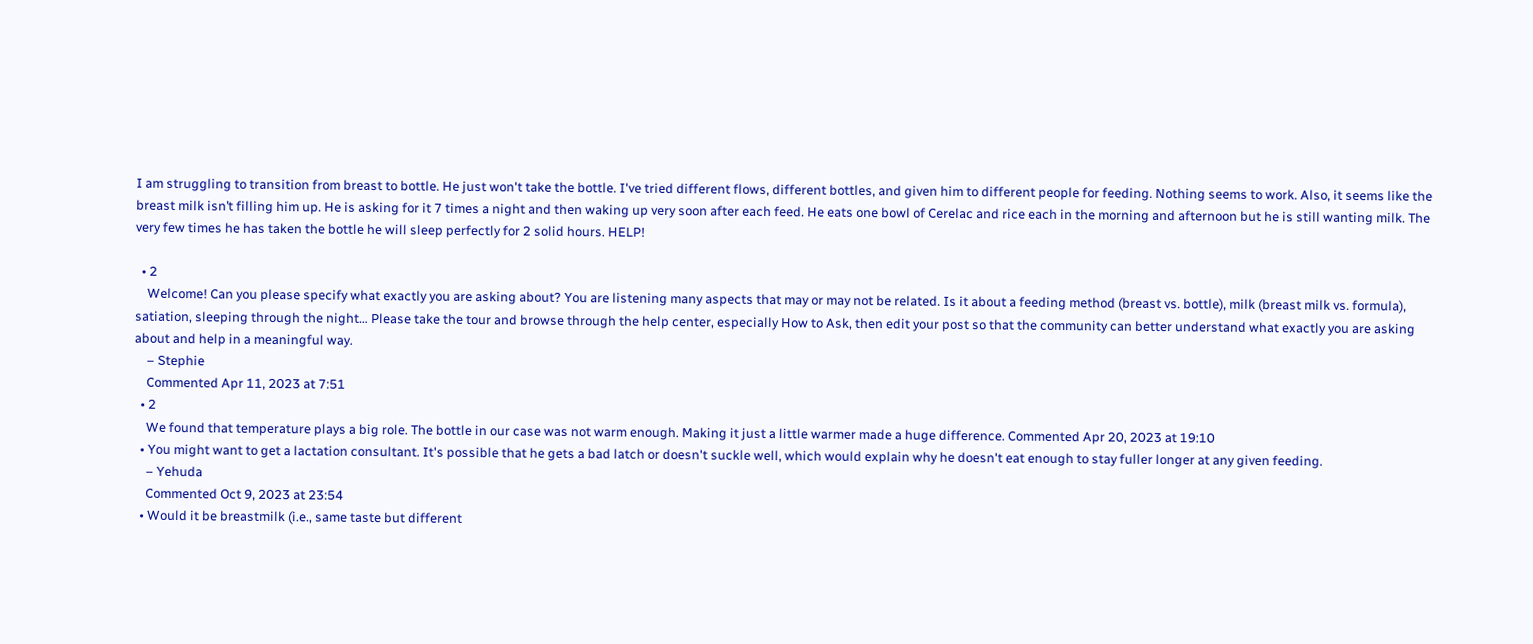I am struggling to transition from breast to bottle. He just won't take the bottle. I've tried different flows, different bottles, and given him to different people for feeding. Nothing seems to work. Also, it seems like the breast milk isn’t filling him up. He is asking for it 7 times a night and then waking up very soon after each feed. He eats one bowl of Cerelac and rice each in the morning and afternoon but he is still wanting milk. The very few times he has taken the bottle he will sleep perfectly for 2 solid hours. HELP!

  • 2
    Welcome! Can you please specify what exactly you are asking about? You are listening many aspects that may or may not be related. Is it about a feeding method (breast vs. bottle), milk (breast milk vs. formula), satiation, sleeping through the night… Please take the tour and browse through the help center, especially How to Ask, then edit your post so that the community can better understand what exactly you are asking about and help in a meaningful way.
    – Stephie
    Commented Apr 11, 2023 at 7:51
  • 2
    We found that temperature plays a big role. The bottle in our case was not warm enough. Making it just a little warmer made a huge difference. Commented Apr 20, 2023 at 19:10
  • You might want to get a lactation consultant. It's possible that he gets a bad latch or doesn't suckle well, which would explain why he doesn't eat enough to stay fuller longer at any given feeding.
    – Yehuda
    Commented Oct 9, 2023 at 23:54
  • Would it be breastmilk (i.e., same taste but different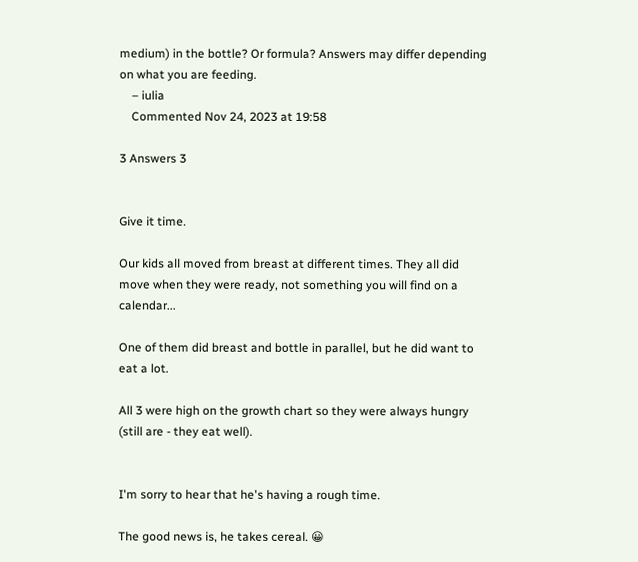medium) in the bottle? Or formula? Answers may differ depending on what you are feeding.
    – iulia
    Commented Nov 24, 2023 at 19:58

3 Answers 3


Give it time.

Our kids all moved from breast at different times. They all did move when they were ready, not something you will find on a calendar...

One of them did breast and bottle in parallel, but he did want to eat a lot.

All 3 were high on the growth chart so they were always hungry (still are - they eat well).


I'm sorry to hear that he's having a rough time.

The good news is, he takes cereal. 😀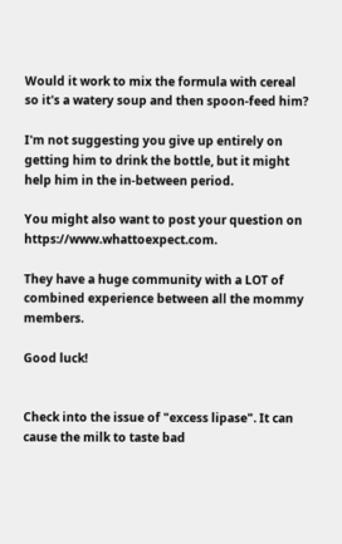Would it work to mix the formula with cereal so it's a watery soup and then spoon-feed him?

I'm not suggesting you give up entirely on getting him to drink the bottle, but it might help him in the in-between period.

You might also want to post your question on https://www.whattoexpect.com.

They have a huge community with a LOT of combined experience between all the mommy members.

Good luck!


Check into the issue of "excess lipase". It can cause the milk to taste bad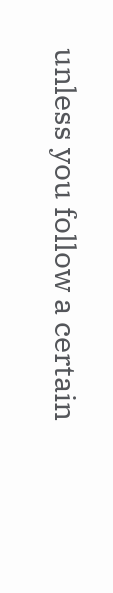unless you follow a certain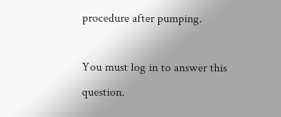procedure after pumping.

You must log in to answer this question.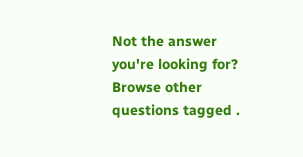Not the answer you're looking for? Browse other questions tagged .